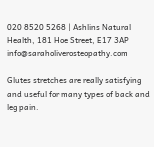020 8520 5268 | Ashlins Natural Health, 181 Hoe Street, E17 3AP info@saraholiverosteopathy.com

Glutes stretches are really satisfying and useful for many types of back and leg pain.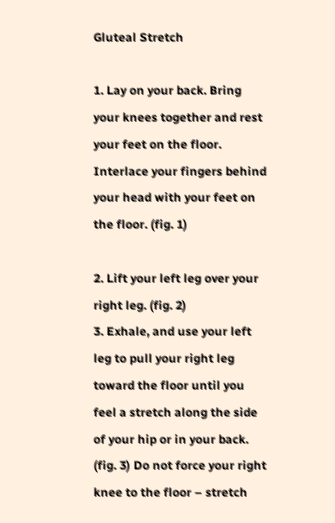Gluteal Stretch

1. Lay on your back. Bring your knees together and rest your feet on the floor. Interlace your fingers behind your head with your feet on the floor. (fig. 1)

2. Lift your left leg over your right leg. (fig. 2)
3. Exhale, and use your left leg to pull your right leg toward the floor until you feel a stretch along the side of your hip or in your back. (fig. 3) Do not force your right knee to the floor – stretch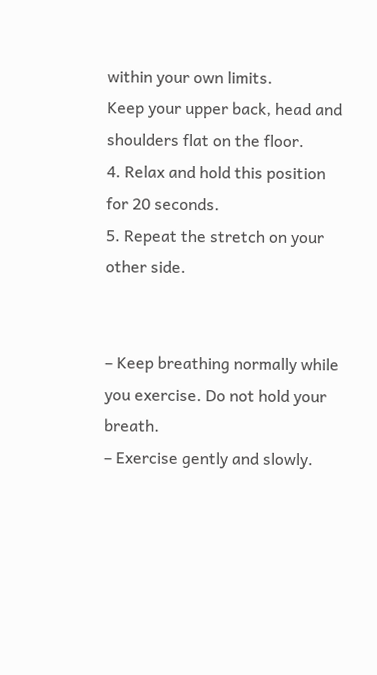within your own limits.
Keep your upper back, head and shoulders flat on the floor.
4. Relax and hold this position for 20 seconds.
5. Repeat the stretch on your other side.


– Keep breathing normally while you exercise. Do not hold your breath.
– Exercise gently and slowly.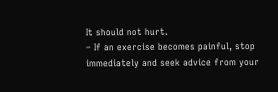It should not hurt.
– If an exercise becomes painful, stop immediately and seek advice from your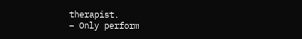therapist.
– Only perform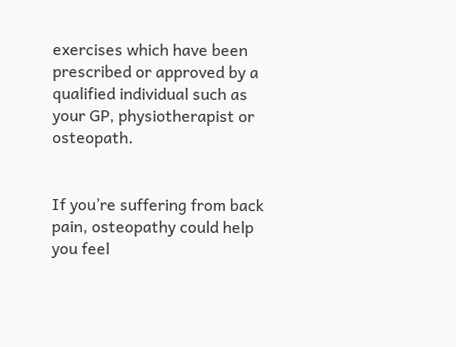exercises which have been prescribed or approved by a qualified individual such as your GP, physiotherapist or osteopath.


If you’re suffering from back pain, osteopathy could help you feel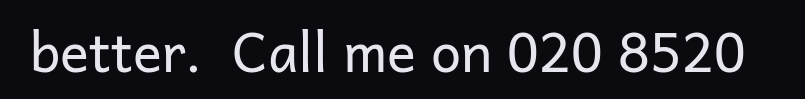better.  Call me on 020 8520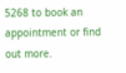5268 to book an appointment or find out more.